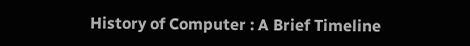History of Computer : A Brief Timeline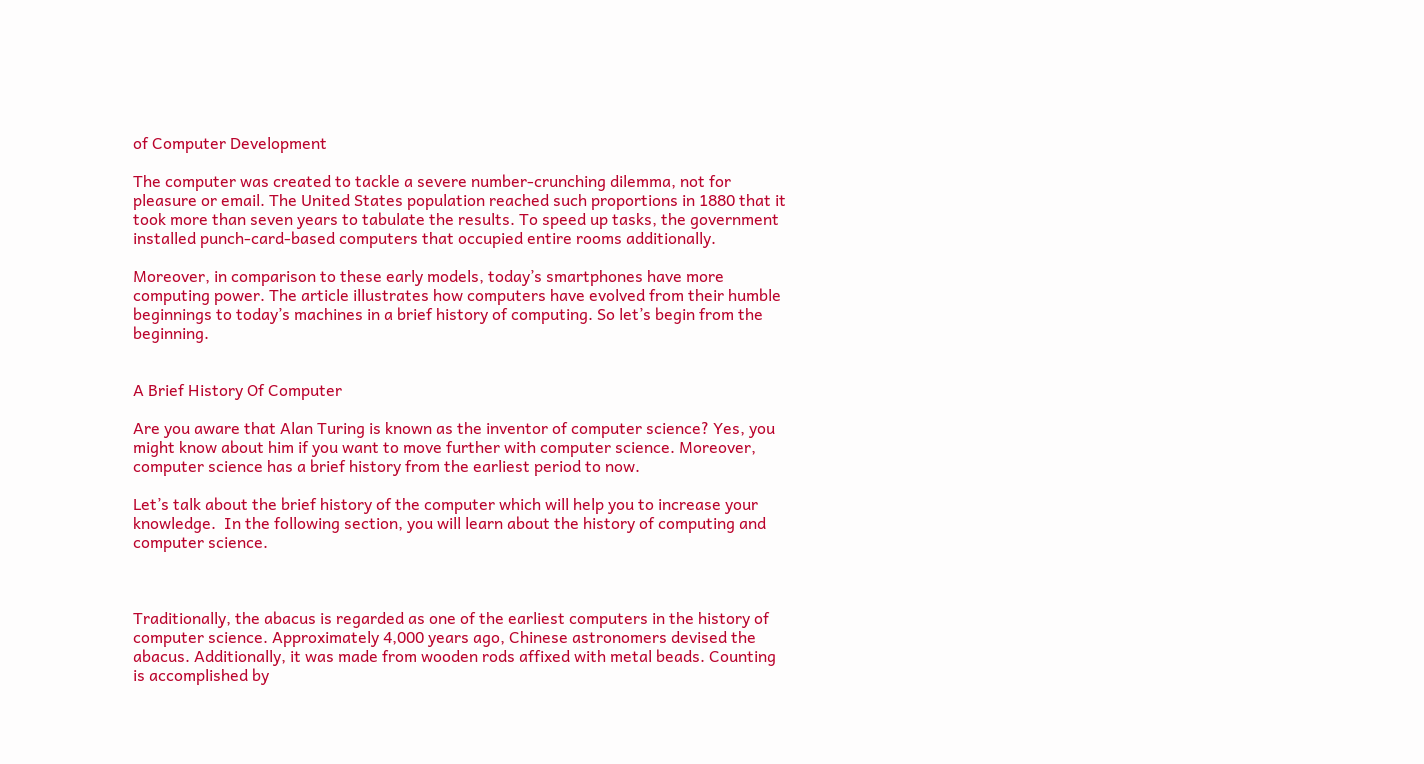of Computer Development

The computer was created to tackle a severe number-crunching dilemma, not for pleasure or email. The United States population reached such proportions in 1880 that it took more than seven years to tabulate the results. To speed up tasks, the government installed punch-card-based computers that occupied entire rooms additionally.

Moreover, in comparison to these early models, today’s smartphones have more computing power. The article illustrates how computers have evolved from their humble beginnings to today’s machines in a brief history of computing. So let’s begin from the beginning.


A Brief History Of Computer

Are you aware that Alan Turing is known as the inventor of computer science? Yes, you might know about him if you want to move further with computer science. Moreover, computer science has a brief history from the earliest period to now.

Let’s talk about the brief history of the computer which will help you to increase your knowledge.  In the following section, you will learn about the history of computing and computer science.



Traditionally, the abacus is regarded as one of the earliest computers in the history of computer science. Approximately 4,000 years ago, Chinese astronomers devised the abacus. Additionally, it was made from wooden rods affixed with metal beads. Counting is accomplished by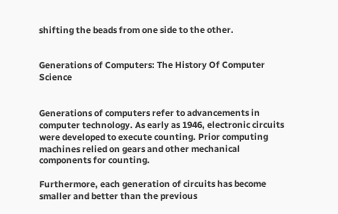shifting the beads from one side to the other.


Generations of Computers: The History Of Computer Science


Generations of computers refer to advancements in computer technology. As early as 1946, electronic circuits were developed to execute counting. Prior computing machines relied on gears and other mechanical components for counting.

Furthermore, each generation of circuits has become smaller and better than the previous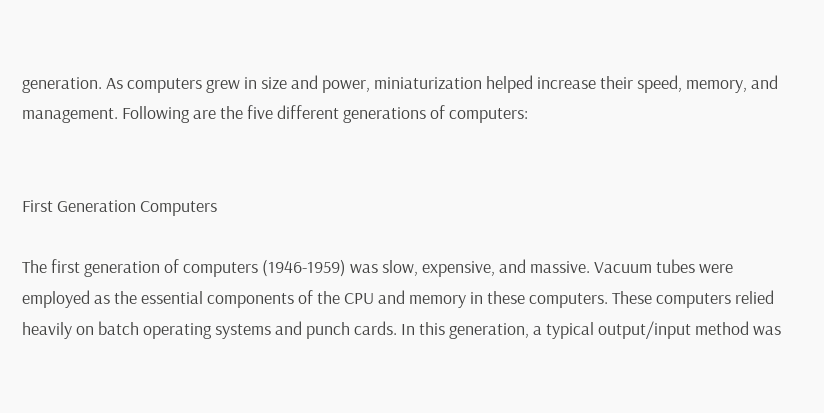generation. As computers grew in size and power, miniaturization helped increase their speed, memory, and management. Following are the five different generations of computers:


First Generation Computers

The first generation of computers (1946-1959) was slow, expensive, and massive. Vacuum tubes were employed as the essential components of the CPU and memory in these computers. These computers relied heavily on batch operating systems and punch cards. In this generation, a typical output/input method was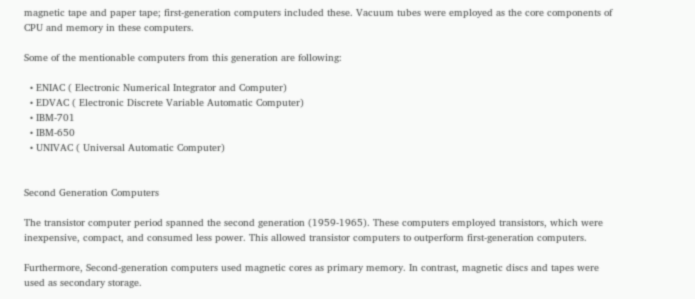magnetic tape and paper tape; first-generation computers included these. Vacuum tubes were employed as the core components of CPU and memory in these computers.

Some of the mentionable computers from this generation are following:

  • ENIAC ( Electronic Numerical Integrator and Computer)
  • EDVAC ( Electronic Discrete Variable Automatic Computer)
  • IBM-701
  • IBM-650
  • UNIVAC ( Universal Automatic Computer)


Second Generation Computers

The transistor computer period spanned the second generation (1959-1965). These computers employed transistors, which were inexpensive, compact, and consumed less power. This allowed transistor computers to outperform first-generation computers.

Furthermore, Second-generation computers used magnetic cores as primary memory. In contrast, magnetic discs and tapes were used as secondary storage.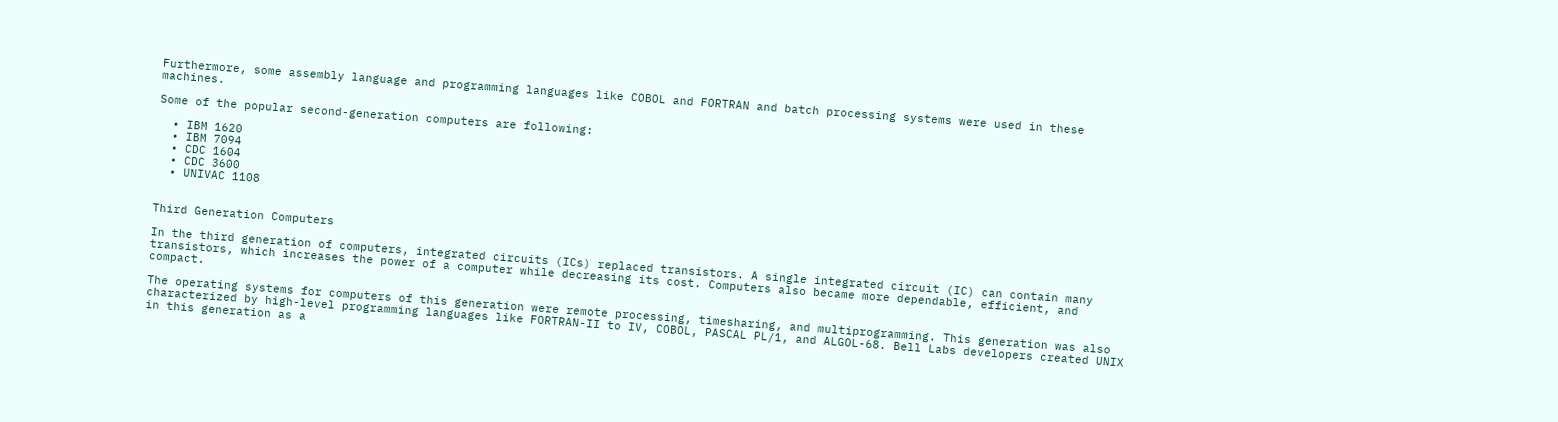Furthermore, some assembly language and programming languages like COBOL and FORTRAN and batch processing systems were used in these machines.

Some of the popular second-generation computers are following:

  • IBM 1620
  • IBM 7094
  • CDC 1604
  • CDC 3600
  • UNIVAC 1108


Third Generation Computers

In the third generation of computers, integrated circuits (ICs) replaced transistors. A single integrated circuit (IC) can contain many transistors, which increases the power of a computer while decreasing its cost. Computers also became more dependable, efficient, and compact.

The operating systems for computers of this generation were remote processing, timesharing, and multiprogramming. This generation was also characterized by high-level programming languages like FORTRAN-II to IV, COBOL, PASCAL PL/1, and ALGOL-68. Bell Labs developers created UNIX in this generation as a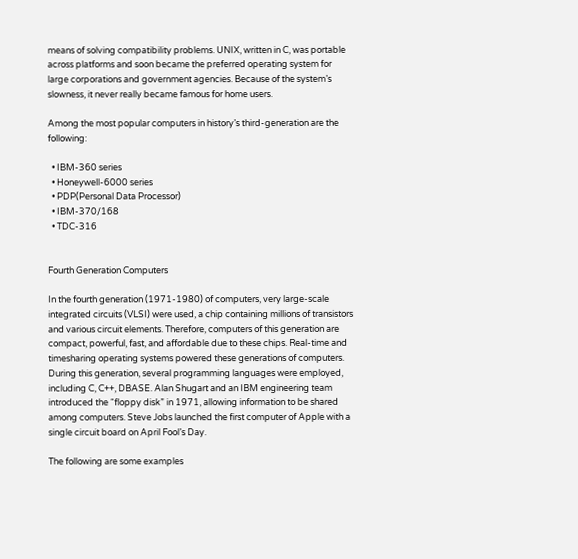means of solving compatibility problems. UNIX, written in C, was portable across platforms and soon became the preferred operating system for large corporations and government agencies. Because of the system’s slowness, it never really became famous for home users.

Among the most popular computers in history’s third-generation are the following:

  • IBM-360 series
  • Honeywell-6000 series
  • PDP(Personal Data Processor)
  • IBM-370/168
  • TDC-316


Fourth Generation Computers

In the fourth generation (1971-1980) of computers, very large-scale integrated circuits (VLSI) were used, a chip containing millions of transistors and various circuit elements. Therefore, computers of this generation are compact, powerful, fast, and affordable due to these chips. Real-time and timesharing operating systems powered these generations of computers. During this generation, several programming languages were employed, including C, C++, DBASE. Alan Shugart and an IBM engineering team introduced the “floppy disk” in 1971, allowing information to be shared among computers. Steve Jobs launched the first computer of Apple with a single circuit board on April Fool’s Day.

The following are some examples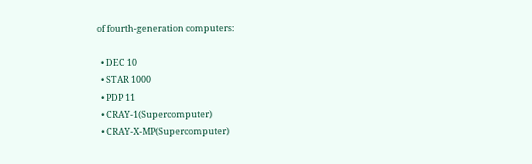of fourth-generation computers:

  • DEC 10
  • STAR 1000
  • PDP 11
  • CRAY-1(Supercomputer)
  • CRAY-X-MP(Supercomputer)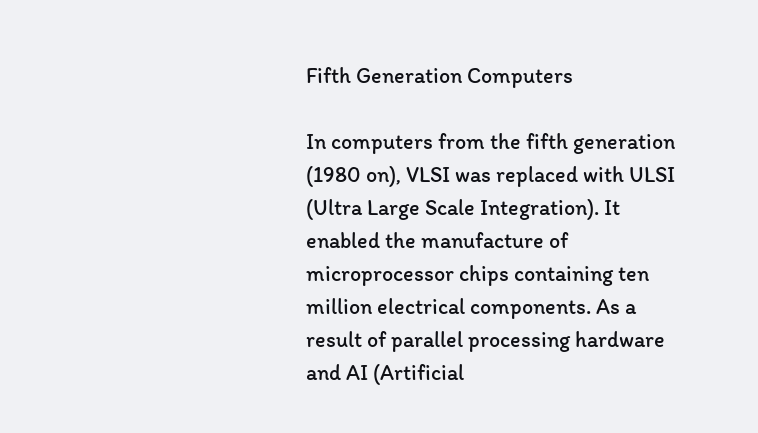Fifth Generation Computers

In computers from the fifth generation (1980 on), VLSI was replaced with ULSI (Ultra Large Scale Integration). It enabled the manufacture of microprocessor chips containing ten million electrical components. As a result of parallel processing hardware and AI (Artificial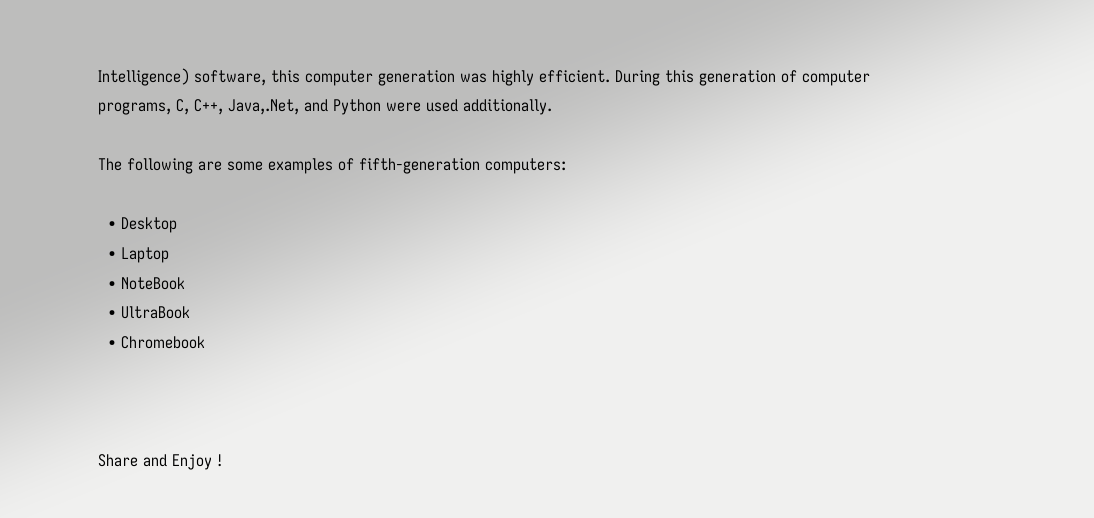Intelligence) software, this computer generation was highly efficient. During this generation of computer programs, C, C++, Java,.Net, and Python were used additionally.

The following are some examples of fifth-generation computers:

  • Desktop
  • Laptop
  • NoteBook
  • UltraBook
  • Chromebook



Share and Enjoy !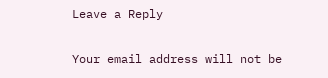Leave a Reply

Your email address will not be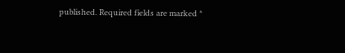published. Required fields are marked *